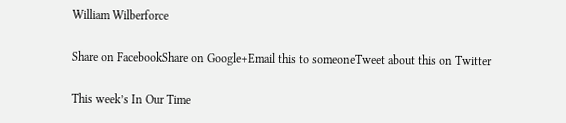William Wilberforce

Share on FacebookShare on Google+Email this to someoneTweet about this on Twitter

This week’s In Our Time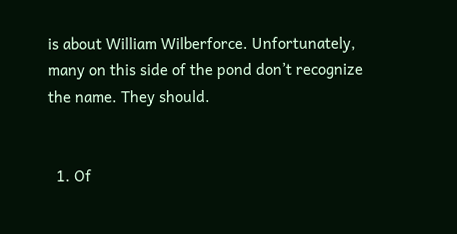is about William Wilberforce. Unfortunately, many on this side of the pond don’t recognize the name. They should.


  1. Of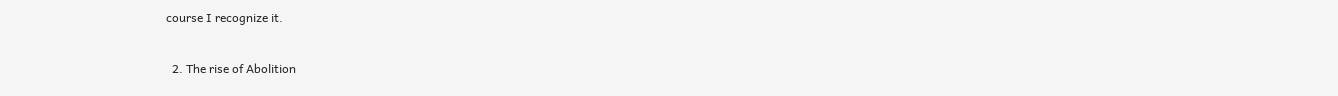course I recognize it.

  2. The rise of Abolition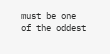must be one of the oddest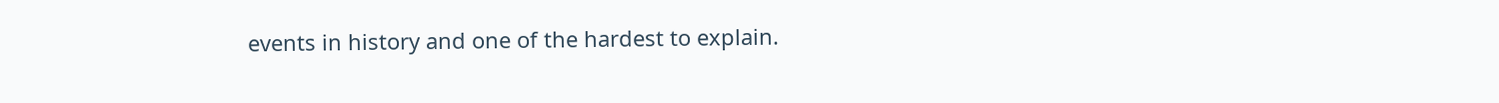events in history and one of the hardest to explain.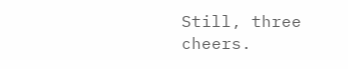Still, three cheers.